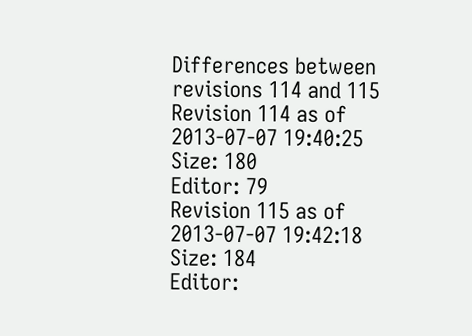Differences between revisions 114 and 115
Revision 114 as of 2013-07-07 19:40:25
Size: 180
Editor: 79
Revision 115 as of 2013-07-07 19:42:18
Size: 184
Editor: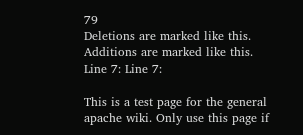79
Deletions are marked like this. Additions are marked like this.
Line 7: Line 7:

This is a test page for the general apache wiki. Only use this page if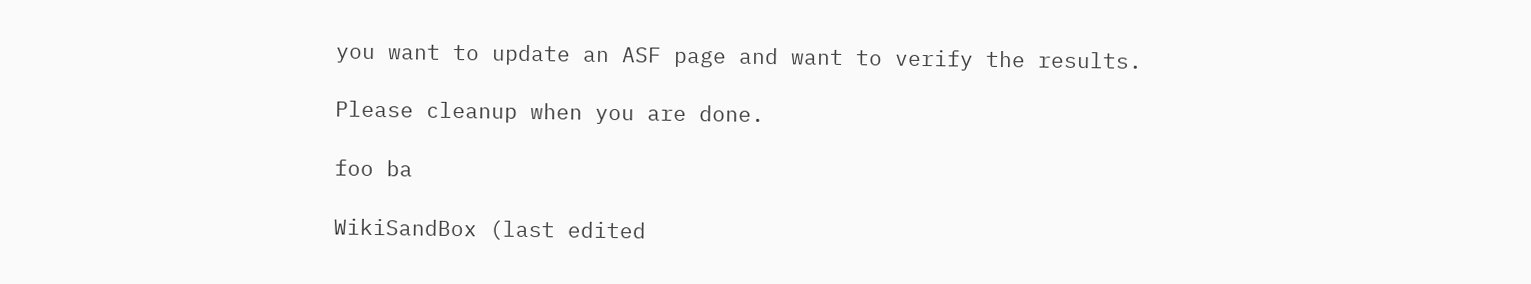you want to update an ASF page and want to verify the results.

Please cleanup when you are done.

foo ba

WikiSandBox (last edited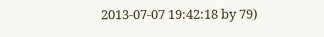2013-07-07 19:42:18 by 79)